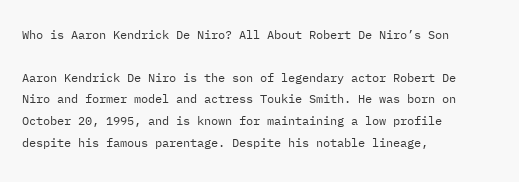Who is Aaron Kendrick De Niro? All About Robert De Niro’s Son

Aaron Kendrick De Niro is the son of legendary actor Robert De Niro and former model and actress Toukie Smith. He was born on October 20, 1995, and is known for maintaining a low profile despite his famous parentage. Despite his notable lineage,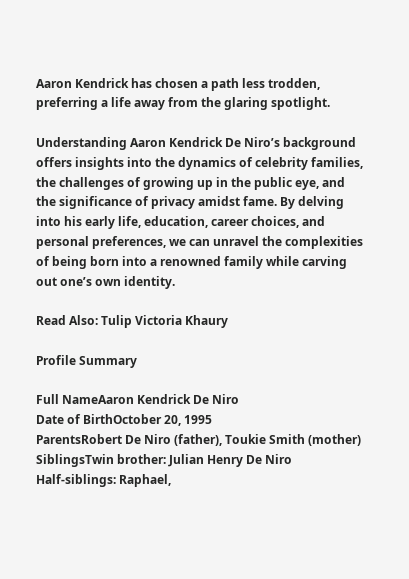Aaron Kendrick has chosen a path less trodden, preferring a life away from the glaring spotlight.

Understanding Aaron Kendrick De Niro’s background offers insights into the dynamics of celebrity families, the challenges of growing up in the public eye, and the significance of privacy amidst fame. By delving into his early life, education, career choices, and personal preferences, we can unravel the complexities of being born into a renowned family while carving out one’s own identity.

Read Also: Tulip Victoria Khaury

Profile Summary

Full NameAaron Kendrick De Niro
Date of BirthOctober 20, 1995
ParentsRobert De Niro (father), Toukie Smith (mother)
SiblingsTwin brother: Julian Henry De Niro
Half-siblings: Raphael,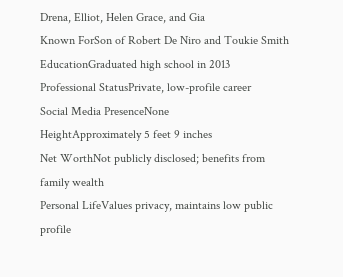Drena, Elliot, Helen Grace, and Gia
Known ForSon of Robert De Niro and Toukie Smith
EducationGraduated high school in 2013
Professional StatusPrivate, low-profile career
Social Media PresenceNone
HeightApproximately 5 feet 9 inches
Net WorthNot publicly disclosed; benefits from family wealth
Personal LifeValues privacy, maintains low public profile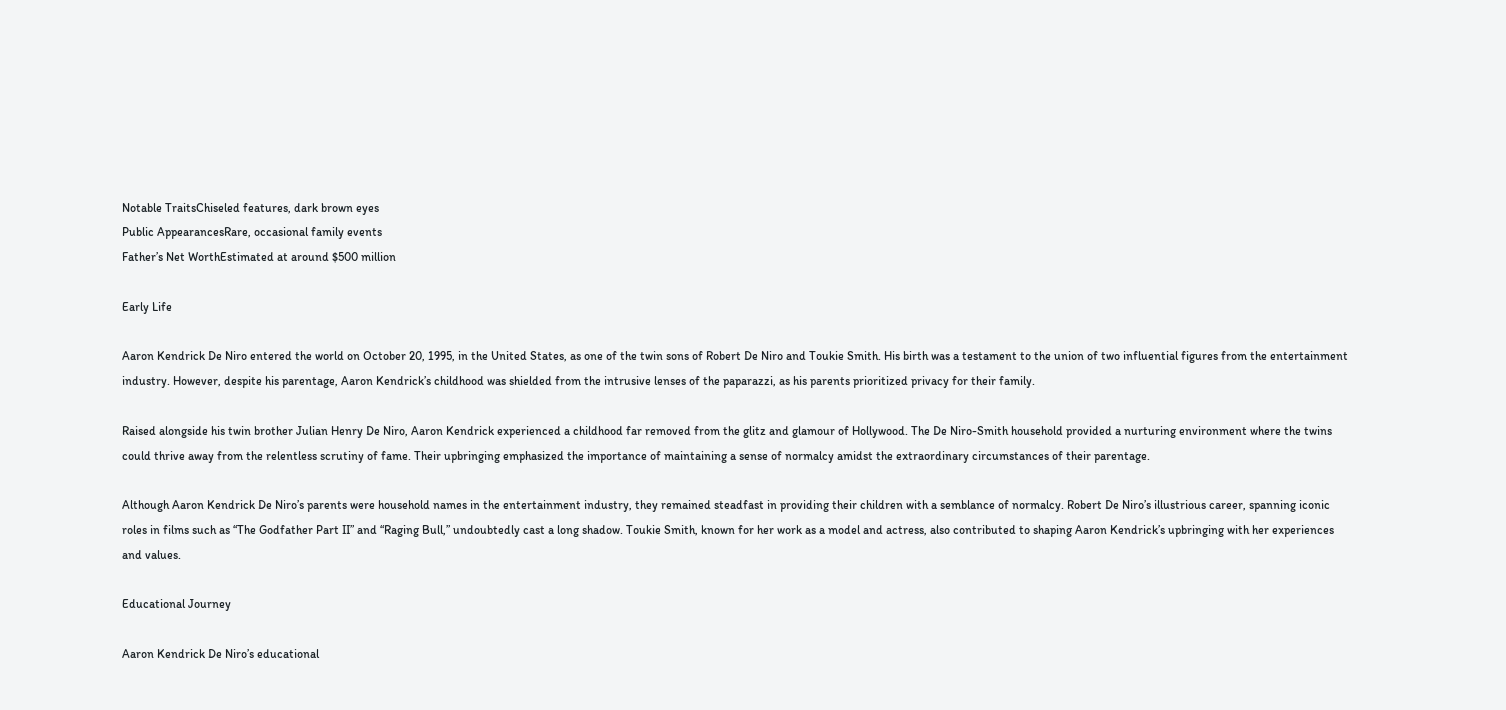Notable TraitsChiseled features, dark brown eyes
Public AppearancesRare, occasional family events
Father’s Net WorthEstimated at around $500 million

Early Life

Aaron Kendrick De Niro entered the world on October 20, 1995, in the United States, as one of the twin sons of Robert De Niro and Toukie Smith. His birth was a testament to the union of two influential figures from the entertainment industry. However, despite his parentage, Aaron Kendrick’s childhood was shielded from the intrusive lenses of the paparazzi, as his parents prioritized privacy for their family.

Raised alongside his twin brother Julian Henry De Niro, Aaron Kendrick experienced a childhood far removed from the glitz and glamour of Hollywood. The De Niro-Smith household provided a nurturing environment where the twins could thrive away from the relentless scrutiny of fame. Their upbringing emphasized the importance of maintaining a sense of normalcy amidst the extraordinary circumstances of their parentage.

Although Aaron Kendrick De Niro’s parents were household names in the entertainment industry, they remained steadfast in providing their children with a semblance of normalcy. Robert De Niro’s illustrious career, spanning iconic roles in films such as “The Godfather Part II” and “Raging Bull,” undoubtedly cast a long shadow. Toukie Smith, known for her work as a model and actress, also contributed to shaping Aaron Kendrick’s upbringing with her experiences and values.

Educational Journey

Aaron Kendrick De Niro’s educational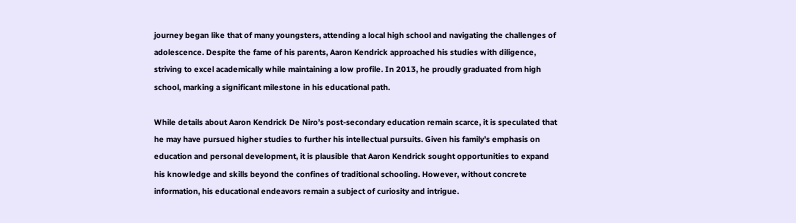journey began like that of many youngsters, attending a local high school and navigating the challenges of adolescence. Despite the fame of his parents, Aaron Kendrick approached his studies with diligence, striving to excel academically while maintaining a low profile. In 2013, he proudly graduated from high school, marking a significant milestone in his educational path.

While details about Aaron Kendrick De Niro’s post-secondary education remain scarce, it is speculated that he may have pursued higher studies to further his intellectual pursuits. Given his family’s emphasis on education and personal development, it is plausible that Aaron Kendrick sought opportunities to expand his knowledge and skills beyond the confines of traditional schooling. However, without concrete information, his educational endeavors remain a subject of curiosity and intrigue.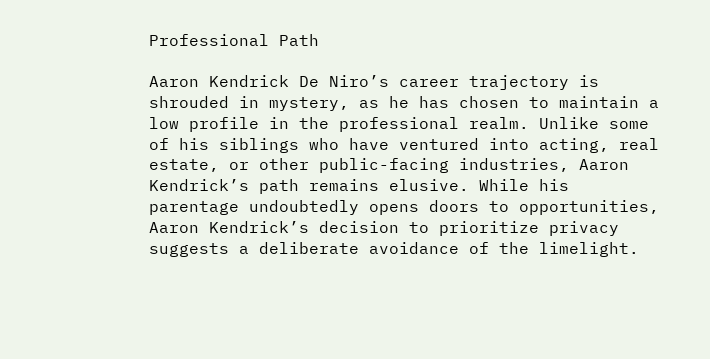Professional Path

Aaron Kendrick De Niro’s career trajectory is shrouded in mystery, as he has chosen to maintain a low profile in the professional realm. Unlike some of his siblings who have ventured into acting, real estate, or other public-facing industries, Aaron Kendrick’s path remains elusive. While his parentage undoubtedly opens doors to opportunities, Aaron Kendrick’s decision to prioritize privacy suggests a deliberate avoidance of the limelight.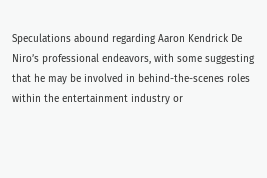Speculations abound regarding Aaron Kendrick De Niro’s professional endeavors, with some suggesting that he may be involved in behind-the-scenes roles within the entertainment industry or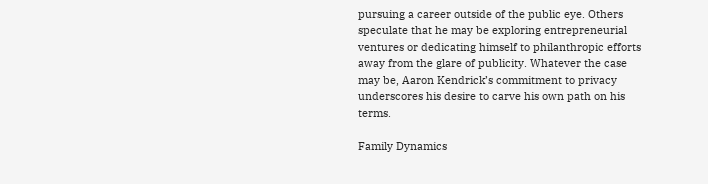pursuing a career outside of the public eye. Others speculate that he may be exploring entrepreneurial ventures or dedicating himself to philanthropic efforts away from the glare of publicity. Whatever the case may be, Aaron Kendrick’s commitment to privacy underscores his desire to carve his own path on his terms.

Family Dynamics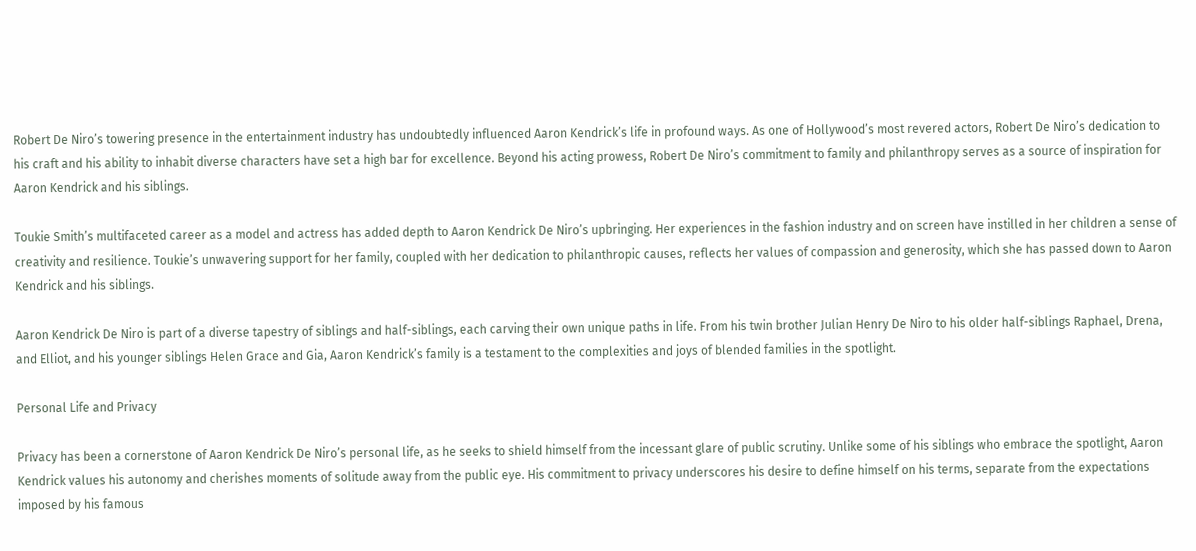Robert De Niro’s towering presence in the entertainment industry has undoubtedly influenced Aaron Kendrick’s life in profound ways. As one of Hollywood’s most revered actors, Robert De Niro’s dedication to his craft and his ability to inhabit diverse characters have set a high bar for excellence. Beyond his acting prowess, Robert De Niro’s commitment to family and philanthropy serves as a source of inspiration for Aaron Kendrick and his siblings.

Toukie Smith’s multifaceted career as a model and actress has added depth to Aaron Kendrick De Niro’s upbringing. Her experiences in the fashion industry and on screen have instilled in her children a sense of creativity and resilience. Toukie’s unwavering support for her family, coupled with her dedication to philanthropic causes, reflects her values of compassion and generosity, which she has passed down to Aaron Kendrick and his siblings.

Aaron Kendrick De Niro is part of a diverse tapestry of siblings and half-siblings, each carving their own unique paths in life. From his twin brother Julian Henry De Niro to his older half-siblings Raphael, Drena, and Elliot, and his younger siblings Helen Grace and Gia, Aaron Kendrick’s family is a testament to the complexities and joys of blended families in the spotlight.

Personal Life and Privacy

Privacy has been a cornerstone of Aaron Kendrick De Niro’s personal life, as he seeks to shield himself from the incessant glare of public scrutiny. Unlike some of his siblings who embrace the spotlight, Aaron Kendrick values his autonomy and cherishes moments of solitude away from the public eye. His commitment to privacy underscores his desire to define himself on his terms, separate from the expectations imposed by his famous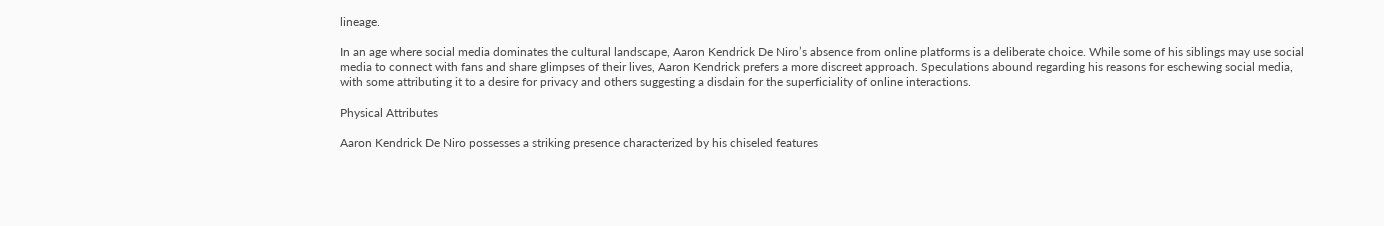lineage.

In an age where social media dominates the cultural landscape, Aaron Kendrick De Niro’s absence from online platforms is a deliberate choice. While some of his siblings may use social media to connect with fans and share glimpses of their lives, Aaron Kendrick prefers a more discreet approach. Speculations abound regarding his reasons for eschewing social media, with some attributing it to a desire for privacy and others suggesting a disdain for the superficiality of online interactions.

Physical Attributes

Aaron Kendrick De Niro possesses a striking presence characterized by his chiseled features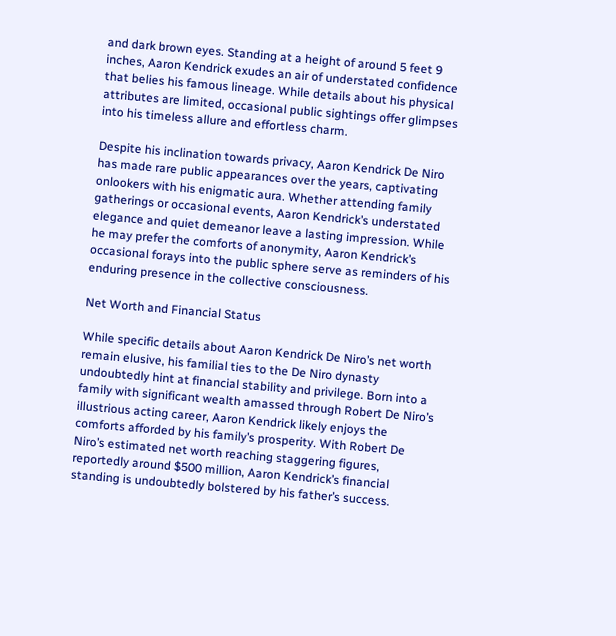and dark brown eyes. Standing at a height of around 5 feet 9 inches, Aaron Kendrick exudes an air of understated confidence that belies his famous lineage. While details about his physical attributes are limited, occasional public sightings offer glimpses into his timeless allure and effortless charm.

Despite his inclination towards privacy, Aaron Kendrick De Niro has made rare public appearances over the years, captivating onlookers with his enigmatic aura. Whether attending family gatherings or occasional events, Aaron Kendrick’s understated elegance and quiet demeanor leave a lasting impression. While he may prefer the comforts of anonymity, Aaron Kendrick’s occasional forays into the public sphere serve as reminders of his enduring presence in the collective consciousness.

Net Worth and Financial Status

While specific details about Aaron Kendrick De Niro’s net worth remain elusive, his familial ties to the De Niro dynasty undoubtedly hint at financial stability and privilege. Born into a family with significant wealth amassed through Robert De Niro’s illustrious acting career, Aaron Kendrick likely enjoys the comforts afforded by his family’s prosperity. With Robert De Niro’s estimated net worth reaching staggering figures, reportedly around $500 million, Aaron Kendrick’s financial standing is undoubtedly bolstered by his father’s success.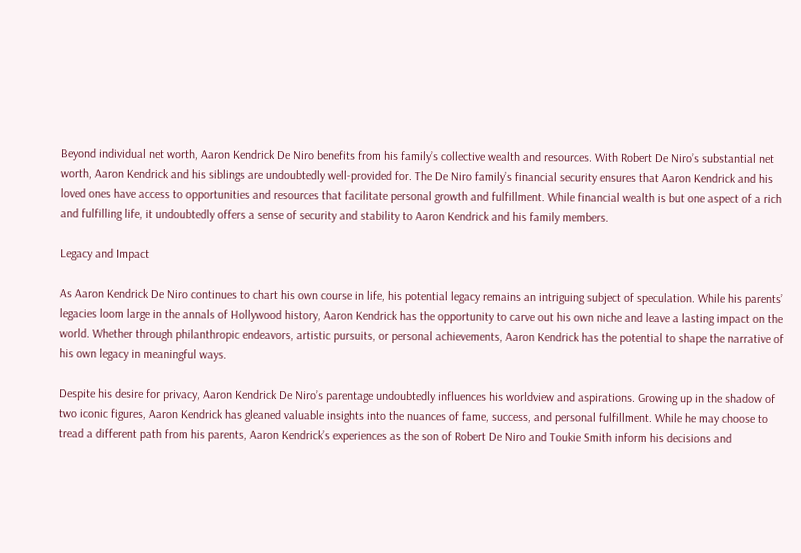Beyond individual net worth, Aaron Kendrick De Niro benefits from his family’s collective wealth and resources. With Robert De Niro’s substantial net worth, Aaron Kendrick and his siblings are undoubtedly well-provided for. The De Niro family’s financial security ensures that Aaron Kendrick and his loved ones have access to opportunities and resources that facilitate personal growth and fulfillment. While financial wealth is but one aspect of a rich and fulfilling life, it undoubtedly offers a sense of security and stability to Aaron Kendrick and his family members.

Legacy and Impact

As Aaron Kendrick De Niro continues to chart his own course in life, his potential legacy remains an intriguing subject of speculation. While his parents’ legacies loom large in the annals of Hollywood history, Aaron Kendrick has the opportunity to carve out his own niche and leave a lasting impact on the world. Whether through philanthropic endeavors, artistic pursuits, or personal achievements, Aaron Kendrick has the potential to shape the narrative of his own legacy in meaningful ways.

Despite his desire for privacy, Aaron Kendrick De Niro’s parentage undoubtedly influences his worldview and aspirations. Growing up in the shadow of two iconic figures, Aaron Kendrick has gleaned valuable insights into the nuances of fame, success, and personal fulfillment. While he may choose to tread a different path from his parents, Aaron Kendrick’s experiences as the son of Robert De Niro and Toukie Smith inform his decisions and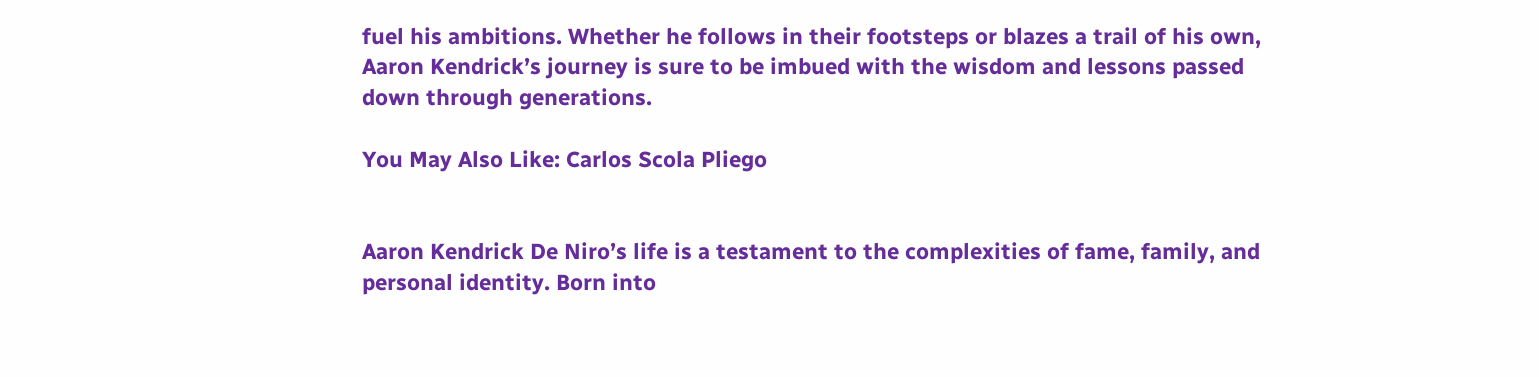fuel his ambitions. Whether he follows in their footsteps or blazes a trail of his own, Aaron Kendrick’s journey is sure to be imbued with the wisdom and lessons passed down through generations.

You May Also Like: Carlos Scola Pliego


Aaron Kendrick De Niro’s life is a testament to the complexities of fame, family, and personal identity. Born into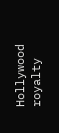Hollywood royalty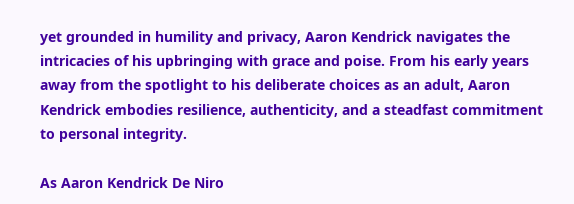yet grounded in humility and privacy, Aaron Kendrick navigates the intricacies of his upbringing with grace and poise. From his early years away from the spotlight to his deliberate choices as an adult, Aaron Kendrick embodies resilience, authenticity, and a steadfast commitment to personal integrity.

As Aaron Kendrick De Niro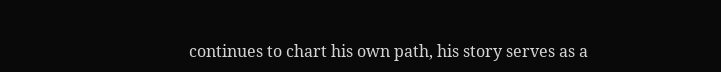continues to chart his own path, his story serves as a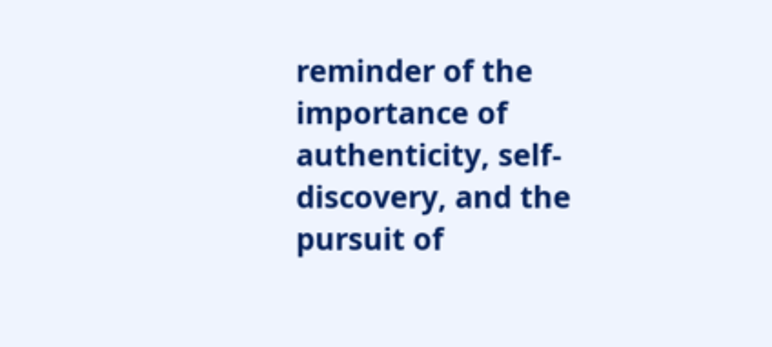reminder of the importance of authenticity, self-discovery, and the pursuit of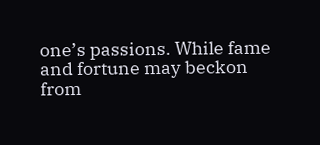one’s passions. While fame and fortune may beckon from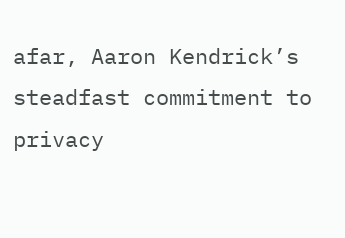afar, Aaron Kendrick’s steadfast commitment to privacy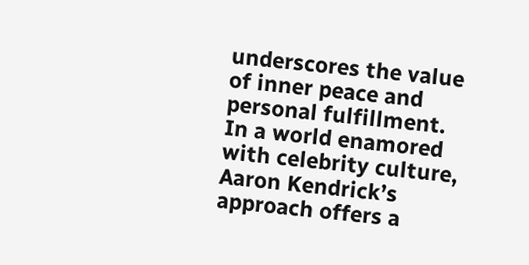underscores the value of inner peace and personal fulfillment. In a world enamored with celebrity culture, Aaron Kendrick’s approach offers a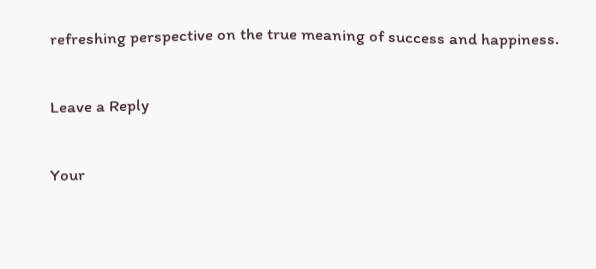refreshing perspective on the true meaning of success and happiness.

Leave a Reply

Your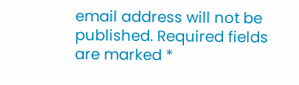email address will not be published. Required fields are marked *